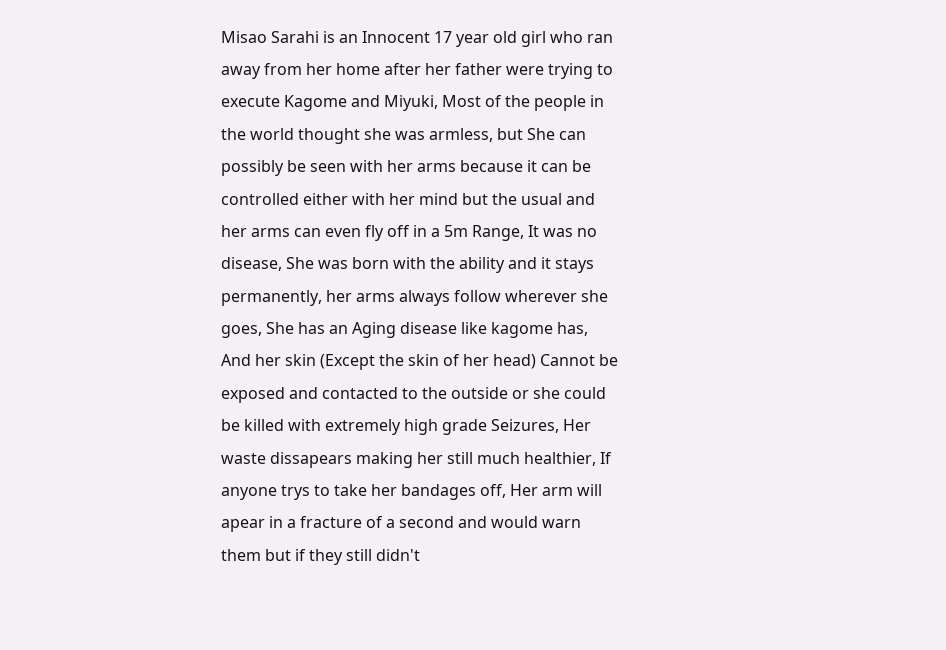Misao Sarahi is an Innocent 17 year old girl who ran away from her home after her father were trying to execute Kagome and Miyuki, Most of the people in the world thought she was armless, but She can possibly be seen with her arms because it can be controlled either with her mind but the usual and her arms can even fly off in a 5m Range, It was no disease, She was born with the ability and it stays permanently, her arms always follow wherever she goes, She has an Aging disease like kagome has, And her skin (Except the skin of her head) Cannot be exposed and contacted to the outside or she could be killed with extremely high grade Seizures, Her waste dissapears making her still much healthier, If anyone trys to take her bandages off, Her arm will apear in a fracture of a second and would warn them but if they still didn't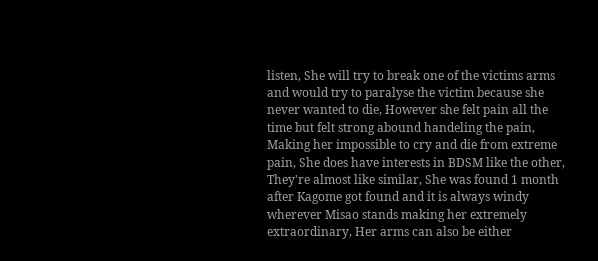listen, She will try to break one of the victims arms and would try to paralyse the victim because she never wanted to die, However she felt pain all the time but felt strong abound handeling the pain, Making her impossible to cry and die from extreme pain, She does have interests in BDSM like the other, They're almost like similar, She was found 1 month after Kagome got found and it is always windy wherever Misao stands making her extremely extraordinary, Her arms can also be either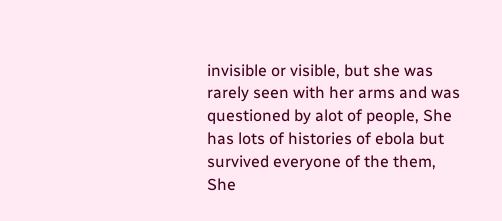invisible or visible, but she was rarely seen with her arms and was questioned by alot of people, She has lots of histories of ebola but survived everyone of the them, She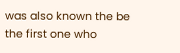was also known the be the first one who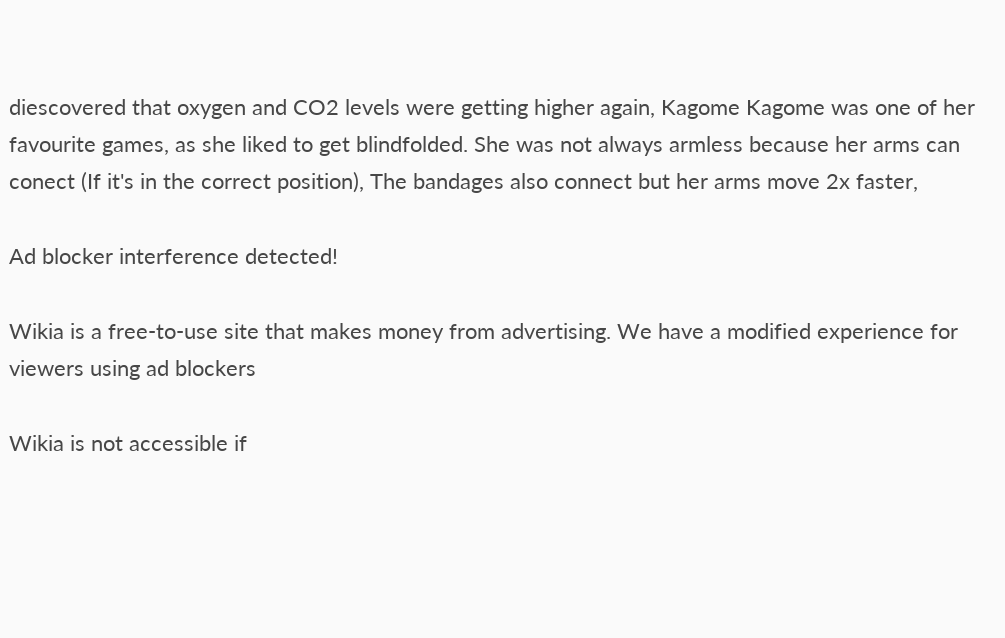diescovered that oxygen and CO2 levels were getting higher again, Kagome Kagome was one of her favourite games, as she liked to get blindfolded. She was not always armless because her arms can conect (If it's in the correct position), The bandages also connect but her arms move 2x faster,

Ad blocker interference detected!

Wikia is a free-to-use site that makes money from advertising. We have a modified experience for viewers using ad blockers

Wikia is not accessible if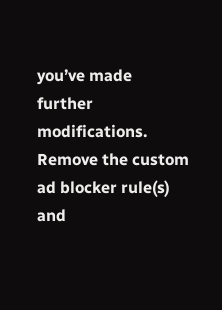you’ve made further modifications. Remove the custom ad blocker rule(s) and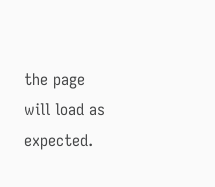the page will load as expected.